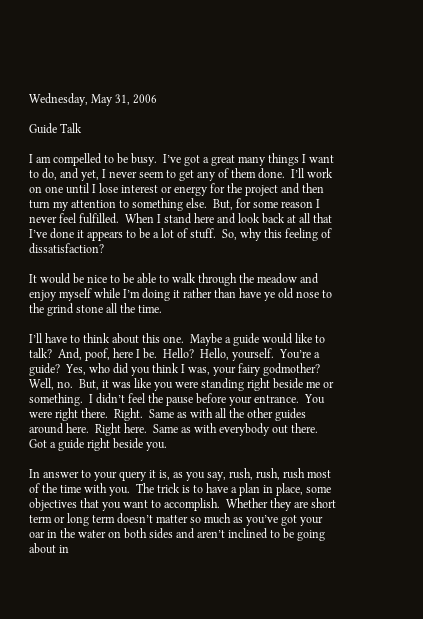Wednesday, May 31, 2006

Guide Talk

I am compelled to be busy.  I’ve got a great many things I want to do, and yet, I never seem to get any of them done.  I’ll work on one until I lose interest or energy for the project and then turn my attention to something else.  But, for some reason I never feel fulfilled.  When I stand here and look back at all that I’ve done it appears to be a lot of stuff.  So, why this feeling of dissatisfaction?

It would be nice to be able to walk through the meadow and enjoy myself while I’m doing it rather than have ye old nose to the grind stone all the time.

I’ll have to think about this one.  Maybe a guide would like to talk?  And, poof, here I be.  Hello?  Hello, yourself.  You’re a guide?  Yes, who did you think I was, your fairy godmother?  Well, no.  But, it was like you were standing right beside me or something.  I didn’t feel the pause before your entrance.  You were right there.  Right.  Same as with all the other guides around here.  Right here.  Same as with everybody out there.  Got a guide right beside you.

In answer to your query it is, as you say, rush, rush, rush most of the time with you.  The trick is to have a plan in place, some objectives that you want to accomplish.  Whether they are short term or long term doesn’t matter so much as you’ve got your oar in the water on both sides and aren’t inclined to be going about in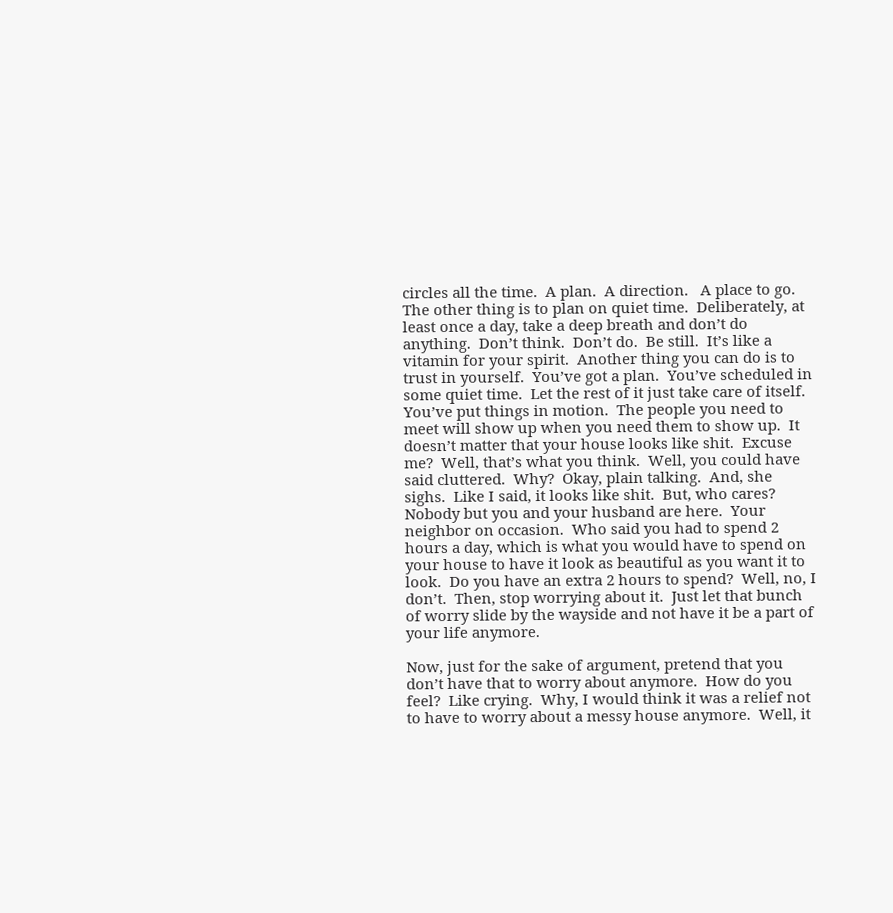circles all the time.  A plan.  A direction.   A place to go.  The other thing is to plan on quiet time.  Deliberately, at least once a day, take a deep breath and don’t do anything.  Don’t think.  Don’t do.  Be still.  It’s like a vitamin for your spirit.  Another thing you can do is to trust in yourself.  You’ve got a plan.  You’ve scheduled in some quiet time.  Let the rest of it just take care of itself.  You’ve put things in motion.  The people you need to meet will show up when you need them to show up.  It doesn’t matter that your house looks like shit.  Excuse me?  Well, that’s what you think.  Well, you could have said cluttered.  Why?  Okay, plain talking.  And, she sighs.  Like I said, it looks like shit.  But, who cares?  Nobody but you and your husband are here.  Your neighbor on occasion.  Who said you had to spend 2 hours a day, which is what you would have to spend on your house to have it look as beautiful as you want it to look.  Do you have an extra 2 hours to spend?  Well, no, I don’t.  Then, stop worrying about it.  Just let that bunch of worry slide by the wayside and not have it be a part of your life anymore.

Now, just for the sake of argument, pretend that you don’t have that to worry about anymore.  How do you feel?  Like crying.  Why, I would think it was a relief not to have to worry about a messy house anymore.  Well, it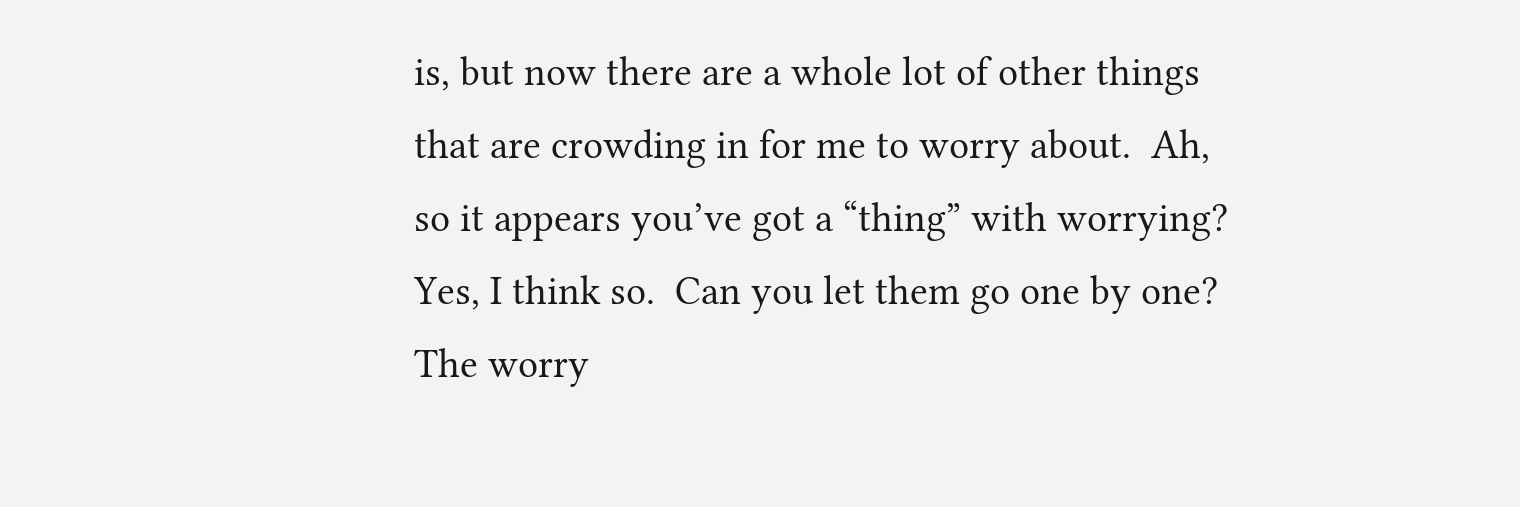is, but now there are a whole lot of other things that are crowding in for me to worry about.  Ah, so it appears you’ve got a “thing” with worrying?  Yes, I think so.  Can you let them go one by one?  The worry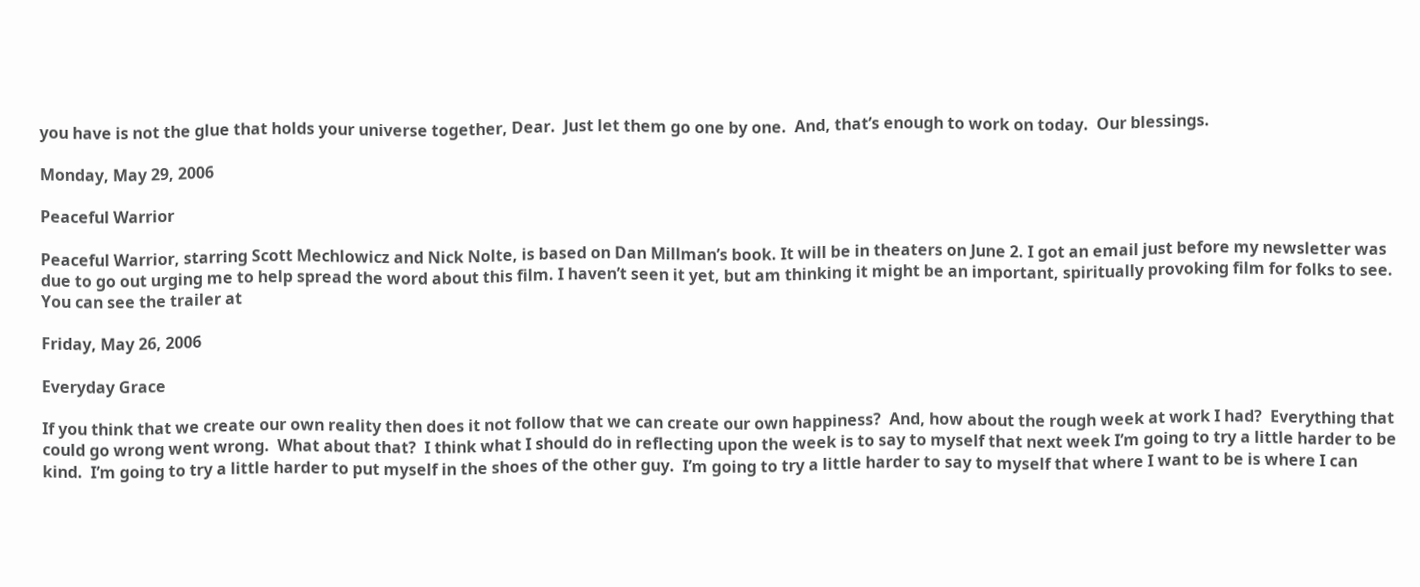you have is not the glue that holds your universe together, Dear.  Just let them go one by one.  And, that’s enough to work on today.  Our blessings.

Monday, May 29, 2006

Peaceful Warrior

Peaceful Warrior, starring Scott Mechlowicz and Nick Nolte, is based on Dan Millman’s book. It will be in theaters on June 2. I got an email just before my newsletter was due to go out urging me to help spread the word about this film. I haven’t seen it yet, but am thinking it might be an important, spiritually provoking film for folks to see. You can see the trailer at

Friday, May 26, 2006

Everyday Grace

If you think that we create our own reality then does it not follow that we can create our own happiness?  And, how about the rough week at work I had?  Everything that could go wrong went wrong.  What about that?  I think what I should do in reflecting upon the week is to say to myself that next week I’m going to try a little harder to be kind.  I’m going to try a little harder to put myself in the shoes of the other guy.  I’m going to try a little harder to say to myself that where I want to be is where I can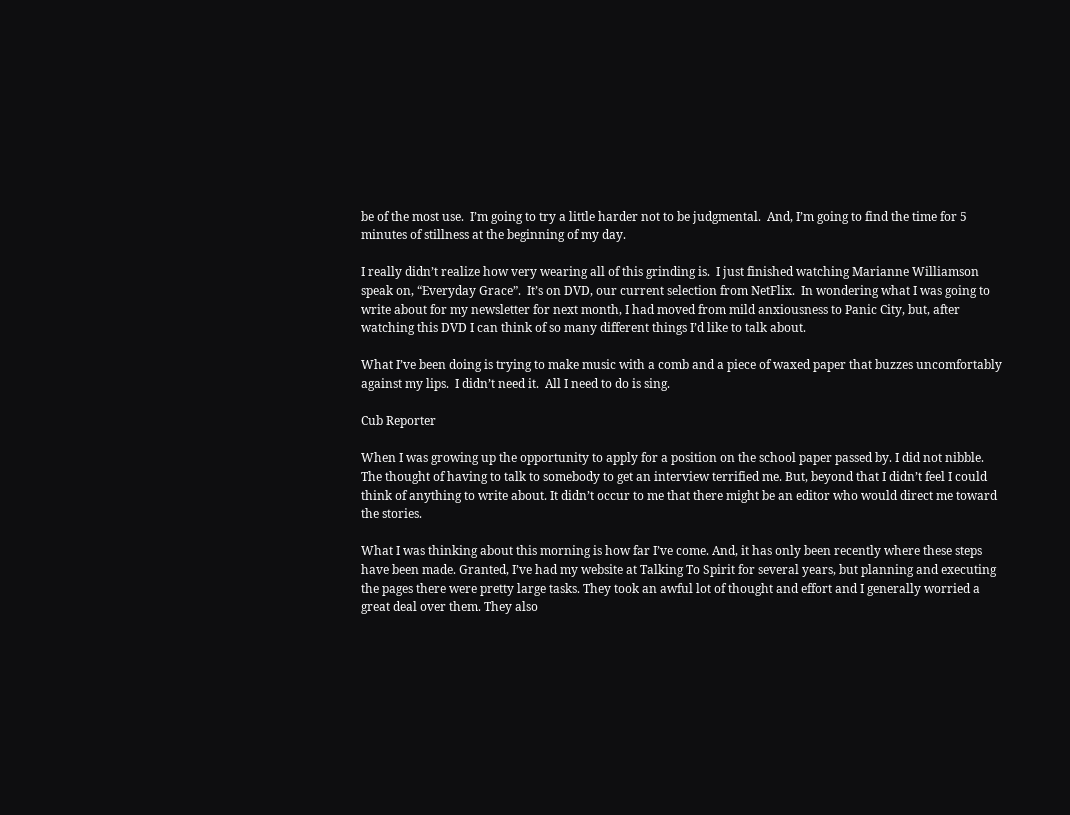be of the most use.  I’m going to try a little harder not to be judgmental.  And, I’m going to find the time for 5 minutes of stillness at the beginning of my day.

I really didn’t realize how very wearing all of this grinding is.  I just finished watching Marianne Williamson speak on, “Everyday Grace”.  It’s on DVD, our current selection from NetFlix.  In wondering what I was going to write about for my newsletter for next month, I had moved from mild anxiousness to Panic City, but, after watching this DVD I can think of so many different things I’d like to talk about.

What I’ve been doing is trying to make music with a comb and a piece of waxed paper that buzzes uncomfortably against my lips.  I didn’t need it.  All I need to do is sing.

Cub Reporter

When I was growing up the opportunity to apply for a position on the school paper passed by. I did not nibble. The thought of having to talk to somebody to get an interview terrified me. But, beyond that I didn’t feel I could think of anything to write about. It didn’t occur to me that there might be an editor who would direct me toward the stories.

What I was thinking about this morning is how far I’ve come. And, it has only been recently where these steps have been made. Granted, I’ve had my website at Talking To Spirit for several years, but planning and executing the pages there were pretty large tasks. They took an awful lot of thought and effort and I generally worried a great deal over them. They also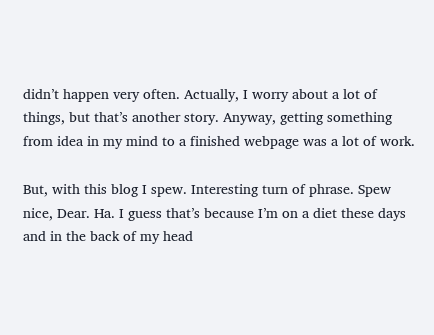didn’t happen very often. Actually, I worry about a lot of things, but that’s another story. Anyway, getting something from idea in my mind to a finished webpage was a lot of work.

But, with this blog I spew. Interesting turn of phrase. Spew nice, Dear. Ha. I guess that’s because I’m on a diet these days and in the back of my head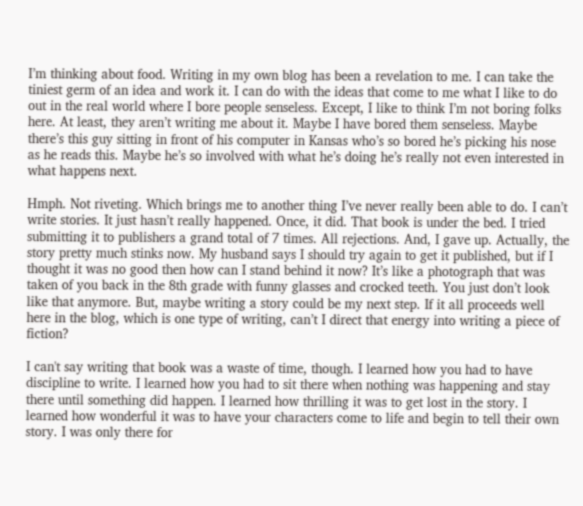I’m thinking about food. Writing in my own blog has been a revelation to me. I can take the tiniest germ of an idea and work it. I can do with the ideas that come to me what I like to do out in the real world where I bore people senseless. Except, I like to think I’m not boring folks here. At least, they aren’t writing me about it. Maybe I have bored them senseless. Maybe there’s this guy sitting in front of his computer in Kansas who’s so bored he’s picking his nose as he reads this. Maybe he’s so involved with what he’s doing he’s really not even interested in what happens next.

Hmph. Not riveting. Which brings me to another thing I’ve never really been able to do. I can’t write stories. It just hasn’t really happened. Once, it did. That book is under the bed. I tried submitting it to publishers a grand total of 7 times. All rejections. And, I gave up. Actually, the story pretty much stinks now. My husband says I should try again to get it published, but if I thought it was no good then how can I stand behind it now? It’s like a photograph that was taken of you back in the 8th grade with funny glasses and crocked teeth. You just don’t look like that anymore. But, maybe writing a story could be my next step. If it all proceeds well here in the blog, which is one type of writing, can’t I direct that energy into writing a piece of fiction?

I can't say writing that book was a waste of time, though. I learned how you had to have discipline to write. I learned how you had to sit there when nothing was happening and stay there until something did happen. I learned how thrilling it was to get lost in the story. I learned how wonderful it was to have your characters come to life and begin to tell their own story. I was only there for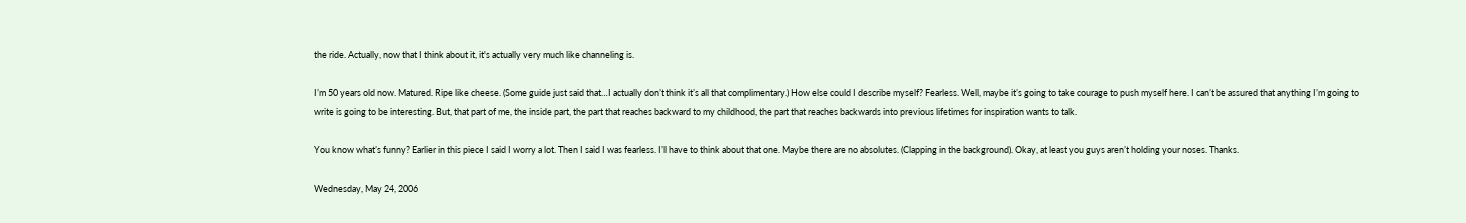the ride. Actually, now that I think about it, it's actually very much like channeling is.

I’m 50 years old now. Matured. Ripe like cheese. (Some guide just said that…I actually don’t think it’s all that complimentary.) How else could I describe myself? Fearless. Well, maybe it’s going to take courage to push myself here. I can’t be assured that anything I’m going to write is going to be interesting. But, that part of me, the inside part, the part that reaches backward to my childhood, the part that reaches backwards into previous lifetimes for inspiration wants to talk.

You know what’s funny? Earlier in this piece I said I worry a lot. Then I said I was fearless. I’ll have to think about that one. Maybe there are no absolutes. (Clapping in the background). Okay, at least you guys aren’t holding your noses. Thanks.

Wednesday, May 24, 2006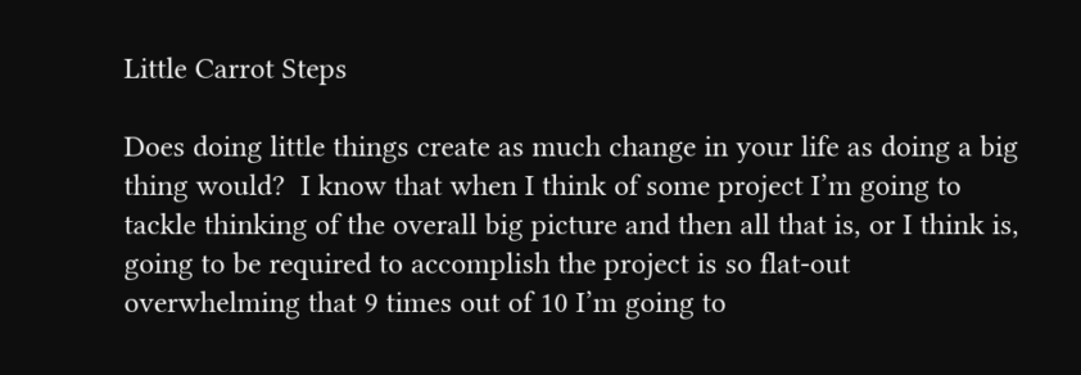Little Carrot Steps

Does doing little things create as much change in your life as doing a big thing would?  I know that when I think of some project I’m going to tackle thinking of the overall big picture and then all that is, or I think is, going to be required to accomplish the project is so flat-out overwhelming that 9 times out of 10 I’m going to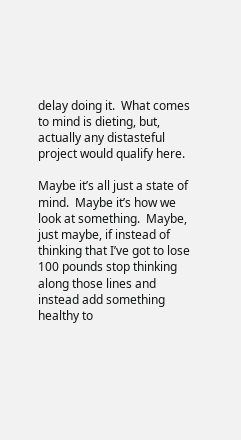delay doing it.  What comes to mind is dieting, but, actually any distasteful project would qualify here.

Maybe it’s all just a state of mind.  Maybe it’s how we look at something.  Maybe, just maybe, if instead of thinking that I’ve got to lose 100 pounds stop thinking along those lines and instead add something healthy to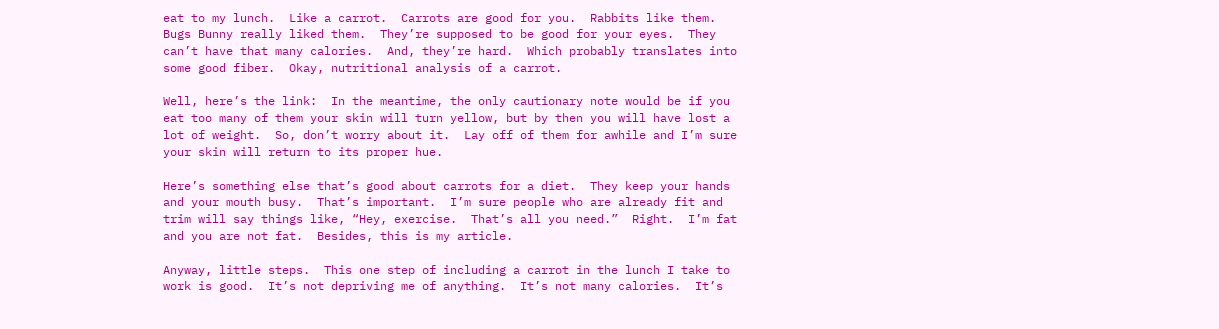eat to my lunch.  Like a carrot.  Carrots are good for you.  Rabbits like them.  Bugs Bunny really liked them.  They’re supposed to be good for your eyes.  They can’t have that many calories.  And, they’re hard.  Which probably translates into some good fiber.  Okay, nutritional analysis of a carrot.

Well, here’s the link:  In the meantime, the only cautionary note would be if you eat too many of them your skin will turn yellow, but by then you will have lost a lot of weight.  So, don’t worry about it.  Lay off of them for awhile and I’m sure your skin will return to its proper hue.

Here’s something else that’s good about carrots for a diet.  They keep your hands and your mouth busy.  That’s important.  I’m sure people who are already fit and trim will say things like, “Hey, exercise.  That’s all you need.”  Right.  I’m fat and you are not fat.  Besides, this is my article.

Anyway, little steps.  This one step of including a carrot in the lunch I take to work is good.  It’s not depriving me of anything.  It’s not many calories.  It’s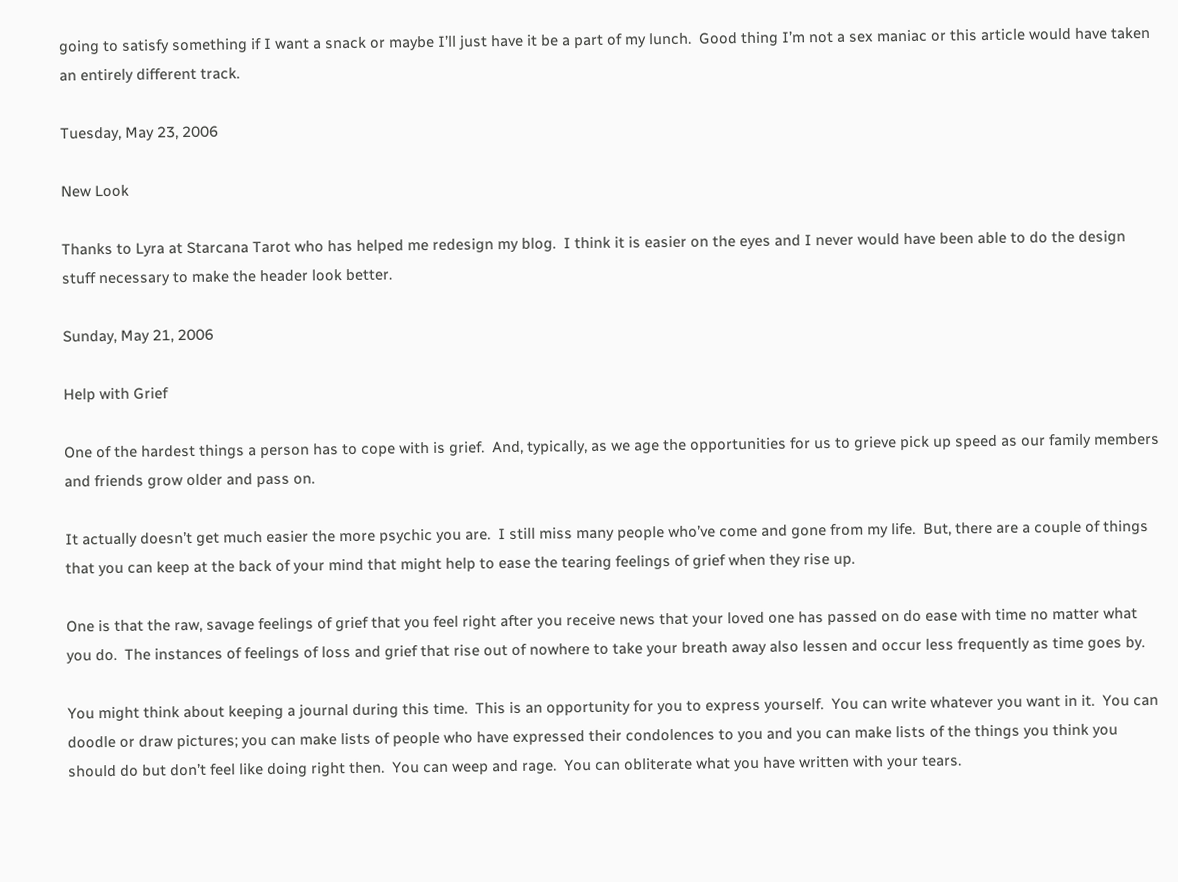going to satisfy something if I want a snack or maybe I’ll just have it be a part of my lunch.  Good thing I’m not a sex maniac or this article would have taken an entirely different track.

Tuesday, May 23, 2006

New Look

Thanks to Lyra at Starcana Tarot who has helped me redesign my blog.  I think it is easier on the eyes and I never would have been able to do the design stuff necessary to make the header look better.

Sunday, May 21, 2006

Help with Grief

One of the hardest things a person has to cope with is grief.  And, typically, as we age the opportunities for us to grieve pick up speed as our family members and friends grow older and pass on.

It actually doesn’t get much easier the more psychic you are.  I still miss many people who’ve come and gone from my life.  But, there are a couple of things that you can keep at the back of your mind that might help to ease the tearing feelings of grief when they rise up.

One is that the raw, savage feelings of grief that you feel right after you receive news that your loved one has passed on do ease with time no matter what you do.  The instances of feelings of loss and grief that rise out of nowhere to take your breath away also lessen and occur less frequently as time goes by.

You might think about keeping a journal during this time.  This is an opportunity for you to express yourself.  You can write whatever you want in it.  You can doodle or draw pictures; you can make lists of people who have expressed their condolences to you and you can make lists of the things you think you should do but don’t feel like doing right then.  You can weep and rage.  You can obliterate what you have written with your tears.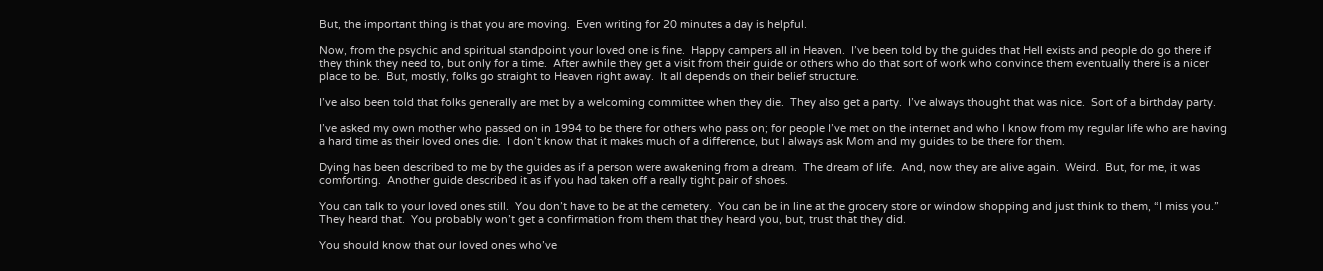But, the important thing is that you are moving.  Even writing for 20 minutes a day is helpful.

Now, from the psychic and spiritual standpoint your loved one is fine.  Happy campers all in Heaven.  I’ve been told by the guides that Hell exists and people do go there if they think they need to, but only for a time.  After awhile they get a visit from their guide or others who do that sort of work who convince them eventually there is a nicer place to be.  But, mostly, folks go straight to Heaven right away.  It all depends on their belief structure.

I’ve also been told that folks generally are met by a welcoming committee when they die.  They also get a party.  I’ve always thought that was nice.  Sort of a birthday party.

I’ve asked my own mother who passed on in 1994 to be there for others who pass on; for people I’ve met on the internet and who I know from my regular life who are having a hard time as their loved ones die.  I don’t know that it makes much of a difference, but I always ask Mom and my guides to be there for them.

Dying has been described to me by the guides as if a person were awakening from a dream.  The dream of life.  And, now they are alive again.  Weird.  But, for me, it was comforting.  Another guide described it as if you had taken off a really tight pair of shoes.

You can talk to your loved ones still.  You don’t have to be at the cemetery.  You can be in line at the grocery store or window shopping and just think to them, “I miss you.”  They heard that.  You probably won’t get a confirmation from them that they heard you, but, trust that they did.

You should know that our loved ones who’ve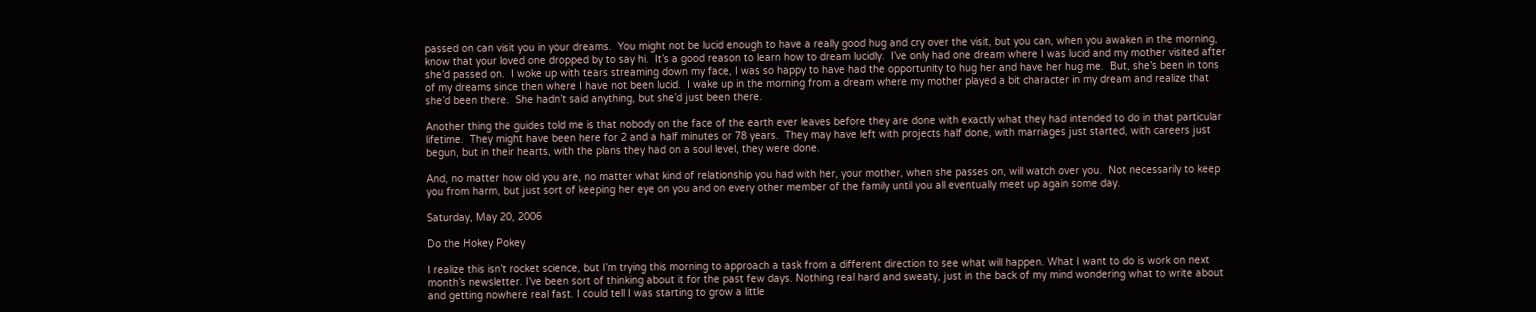passed on can visit you in your dreams.  You might not be lucid enough to have a really good hug and cry over the visit, but you can, when you awaken in the morning, know that your loved one dropped by to say hi.  It’s a good reason to learn how to dream lucidly.  I’ve only had one dream where I was lucid and my mother visited after she’d passed on.  I woke up with tears streaming down my face, I was so happy to have had the opportunity to hug her and have her hug me.  But, she’s been in tons of my dreams since then where I have not been lucid.  I wake up in the morning from a dream where my mother played a bit character in my dream and realize that she’d been there.  She hadn’t said anything, but she’d just been there.

Another thing the guides told me is that nobody on the face of the earth ever leaves before they are done with exactly what they had intended to do in that particular lifetime.  They might have been here for 2 and a half minutes or 78 years.  They may have left with projects half done, with marriages just started, with careers just begun, but in their hearts, with the plans they had on a soul level, they were done.

And, no matter how old you are, no matter what kind of relationship you had with her, your mother, when she passes on, will watch over you.  Not necessarily to keep you from harm, but just sort of keeping her eye on you and on every other member of the family until you all eventually meet up again some day.

Saturday, May 20, 2006

Do the Hokey Pokey

I realize this isn’t rocket science, but I’m trying this morning to approach a task from a different direction to see what will happen. What I want to do is work on next month’s newsletter. I’ve been sort of thinking about it for the past few days. Nothing real hard and sweaty, just in the back of my mind wondering what to write about and getting nowhere real fast. I could tell I was starting to grow a little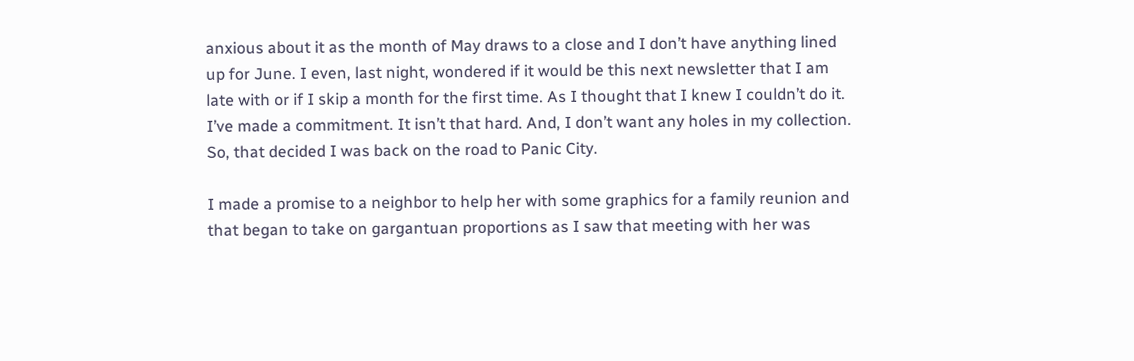anxious about it as the month of May draws to a close and I don’t have anything lined up for June. I even, last night, wondered if it would be this next newsletter that I am late with or if I skip a month for the first time. As I thought that I knew I couldn’t do it. I’ve made a commitment. It isn’t that hard. And, I don’t want any holes in my collection. So, that decided I was back on the road to Panic City.

I made a promise to a neighbor to help her with some graphics for a family reunion and that began to take on gargantuan proportions as I saw that meeting with her was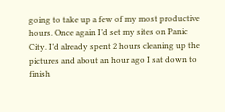going to take up a few of my most productive hours. Once again I’d set my sites on Panic City. I’d already spent 2 hours cleaning up the pictures and about an hour ago I sat down to finish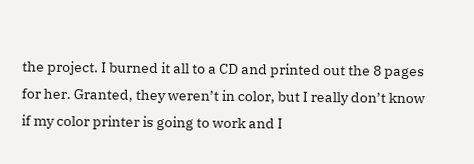the project. I burned it all to a CD and printed out the 8 pages for her. Granted, they weren’t in color, but I really don’t know if my color printer is going to work and I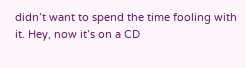didn’t want to spend the time fooling with it. Hey, now it’s on a CD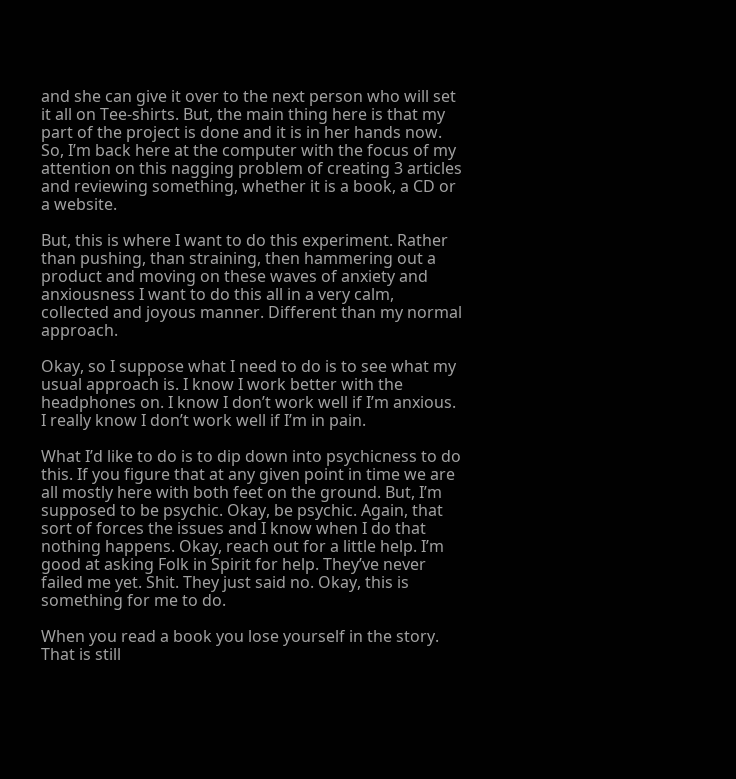and she can give it over to the next person who will set it all on Tee-shirts. But, the main thing here is that my part of the project is done and it is in her hands now. So, I’m back here at the computer with the focus of my attention on this nagging problem of creating 3 articles and reviewing something, whether it is a book, a CD or a website.

But, this is where I want to do this experiment. Rather than pushing, than straining, then hammering out a product and moving on these waves of anxiety and anxiousness I want to do this all in a very calm, collected and joyous manner. Different than my normal approach.

Okay, so I suppose what I need to do is to see what my usual approach is. I know I work better with the headphones on. I know I don’t work well if I’m anxious. I really know I don’t work well if I’m in pain.

What I’d like to do is to dip down into psychicness to do this. If you figure that at any given point in time we are all mostly here with both feet on the ground. But, I’m supposed to be psychic. Okay, be psychic. Again, that sort of forces the issues and I know when I do that nothing happens. Okay, reach out for a little help. I’m good at asking Folk in Spirit for help. They’ve never failed me yet. Shit. They just said no. Okay, this is something for me to do.

When you read a book you lose yourself in the story. That is still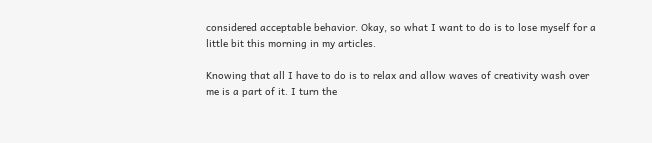considered acceptable behavior. Okay, so what I want to do is to lose myself for a little bit this morning in my articles.

Knowing that all I have to do is to relax and allow waves of creativity wash over me is a part of it. I turn the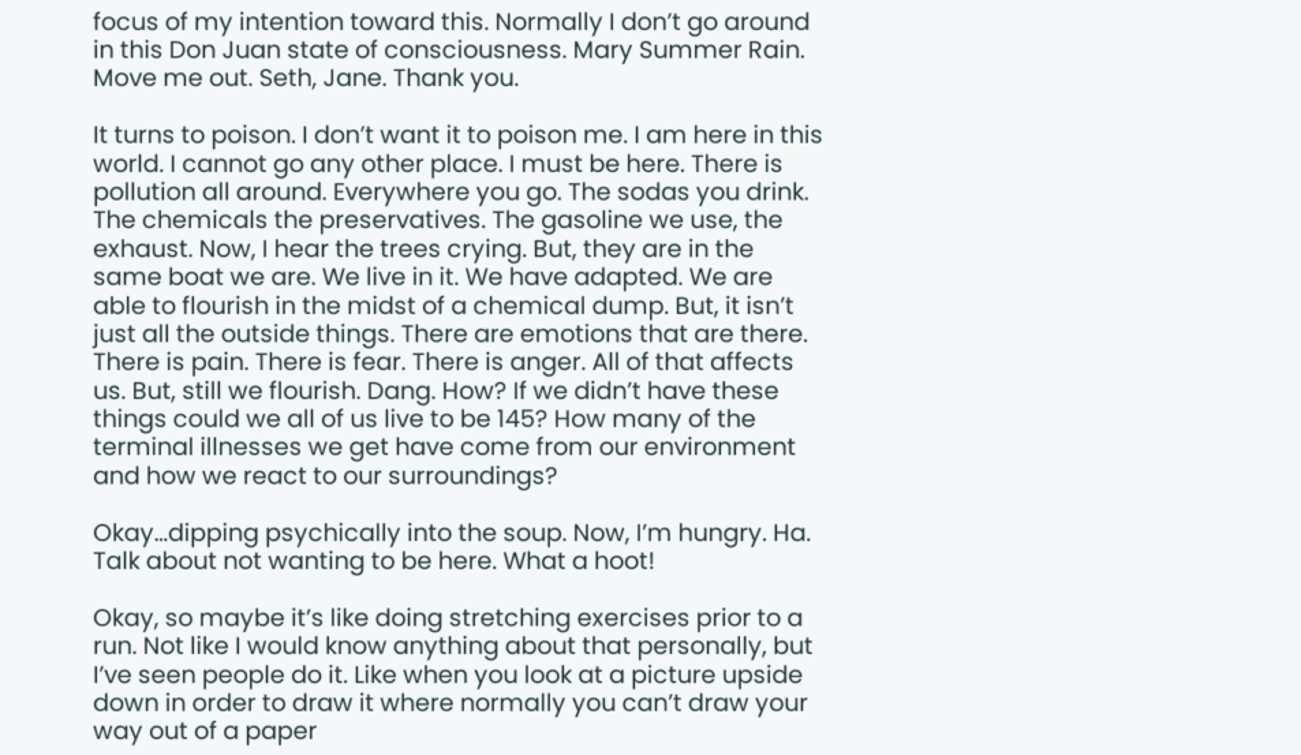focus of my intention toward this. Normally I don’t go around in this Don Juan state of consciousness. Mary Summer Rain. Move me out. Seth, Jane. Thank you.

It turns to poison. I don’t want it to poison me. I am here in this world. I cannot go any other place. I must be here. There is pollution all around. Everywhere you go. The sodas you drink. The chemicals the preservatives. The gasoline we use, the exhaust. Now, I hear the trees crying. But, they are in the same boat we are. We live in it. We have adapted. We are able to flourish in the midst of a chemical dump. But, it isn’t just all the outside things. There are emotions that are there. There is pain. There is fear. There is anger. All of that affects us. But, still we flourish. Dang. How? If we didn’t have these things could we all of us live to be 145? How many of the terminal illnesses we get have come from our environment and how we react to our surroundings?

Okay…dipping psychically into the soup. Now, I’m hungry. Ha. Talk about not wanting to be here. What a hoot!

Okay, so maybe it’s like doing stretching exercises prior to a run. Not like I would know anything about that personally, but I’ve seen people do it. Like when you look at a picture upside down in order to draw it where normally you can’t draw your way out of a paper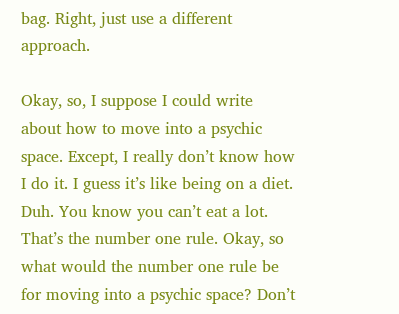bag. Right, just use a different approach.

Okay, so, I suppose I could write about how to move into a psychic space. Except, I really don’t know how I do it. I guess it’s like being on a diet. Duh. You know you can’t eat a lot. That’s the number one rule. Okay, so what would the number one rule be for moving into a psychic space? Don’t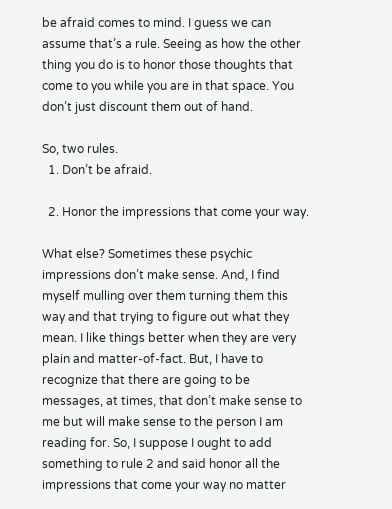be afraid comes to mind. I guess we can assume that’s a rule. Seeing as how the other thing you do is to honor those thoughts that come to you while you are in that space. You don’t just discount them out of hand.

So, two rules.
  1. Don’t be afraid.

  2. Honor the impressions that come your way.

What else? Sometimes these psychic impressions don’t make sense. And, I find myself mulling over them turning them this way and that trying to figure out what they mean. I like things better when they are very plain and matter-of-fact. But, I have to recognize that there are going to be messages, at times, that don’t make sense to me but will make sense to the person I am reading for. So, I suppose I ought to add something to rule 2 and said honor all the impressions that come your way no matter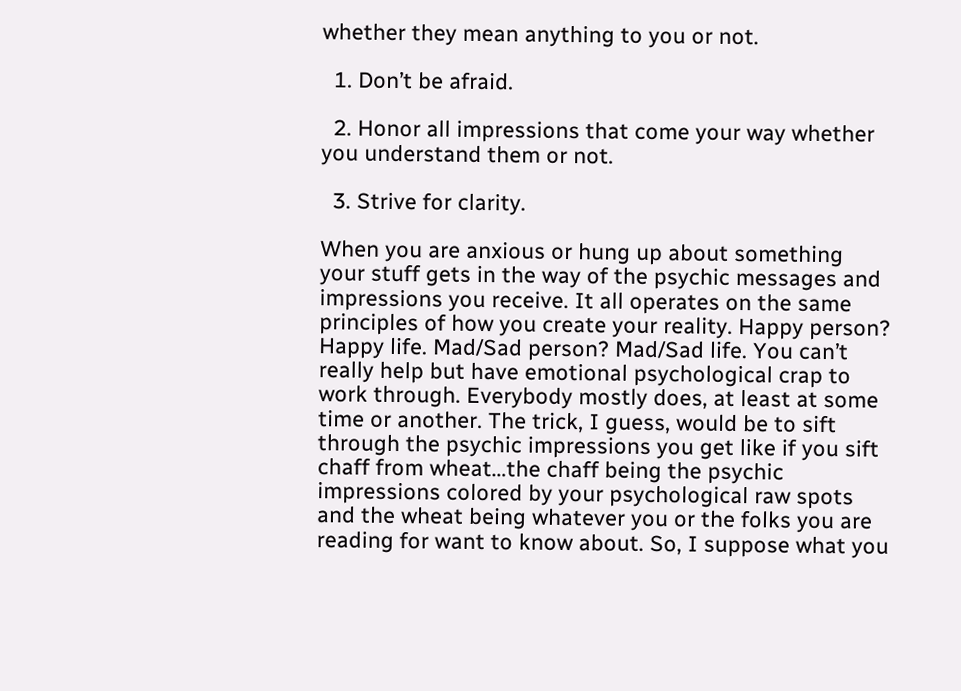whether they mean anything to you or not.

  1. Don’t be afraid.

  2. Honor all impressions that come your way whether you understand them or not.

  3. Strive for clarity.

When you are anxious or hung up about something your stuff gets in the way of the psychic messages and impressions you receive. It all operates on the same principles of how you create your reality. Happy person? Happy life. Mad/Sad person? Mad/Sad life. You can’t really help but have emotional psychological crap to work through. Everybody mostly does, at least at some time or another. The trick, I guess, would be to sift through the psychic impressions you get like if you sift chaff from wheat…the chaff being the psychic impressions colored by your psychological raw spots and the wheat being whatever you or the folks you are reading for want to know about. So, I suppose what you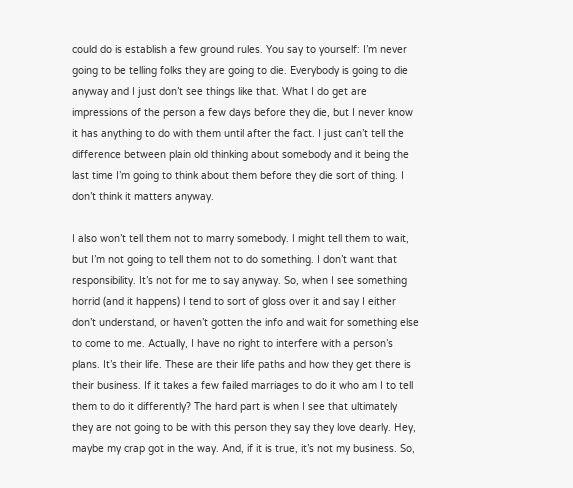could do is establish a few ground rules. You say to yourself: I’m never going to be telling folks they are going to die. Everybody is going to die anyway and I just don’t see things like that. What I do get are impressions of the person a few days before they die, but I never know it has anything to do with them until after the fact. I just can’t tell the difference between plain old thinking about somebody and it being the last time I’m going to think about them before they die sort of thing. I don’t think it matters anyway.

I also won’t tell them not to marry somebody. I might tell them to wait, but I’m not going to tell them not to do something. I don’t want that responsibility. It’s not for me to say anyway. So, when I see something horrid (and it happens) I tend to sort of gloss over it and say I either don’t understand, or haven’t gotten the info and wait for something else to come to me. Actually, I have no right to interfere with a person’s plans. It’s their life. These are their life paths and how they get there is their business. If it takes a few failed marriages to do it who am I to tell them to do it differently? The hard part is when I see that ultimately they are not going to be with this person they say they love dearly. Hey, maybe my crap got in the way. And, if it is true, it’s not my business. So,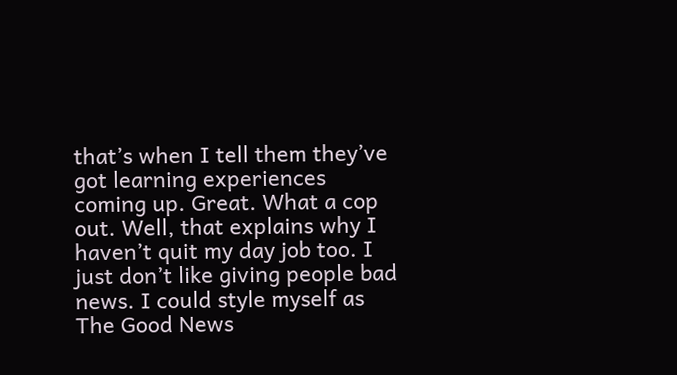that’s when I tell them they’ve got learning experiences coming up. Great. What a cop out. Well, that explains why I haven’t quit my day job too. I just don’t like giving people bad news. I could style myself as The Good News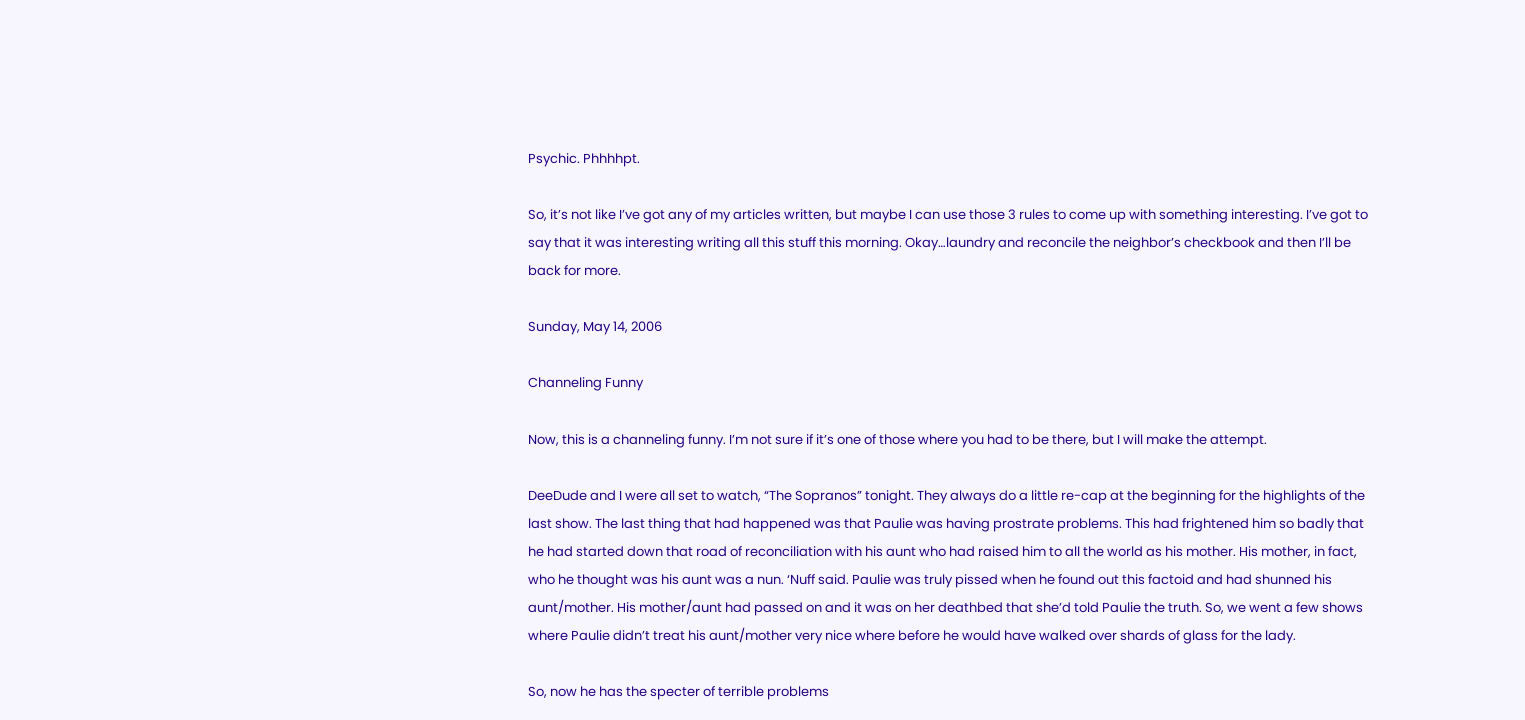Psychic. Phhhhpt.

So, it’s not like I’ve got any of my articles written, but maybe I can use those 3 rules to come up with something interesting. I’ve got to say that it was interesting writing all this stuff this morning. Okay…laundry and reconcile the neighbor’s checkbook and then I’ll be back for more.

Sunday, May 14, 2006

Channeling Funny

Now, this is a channeling funny. I’m not sure if it’s one of those where you had to be there, but I will make the attempt.

DeeDude and I were all set to watch, “The Sopranos” tonight. They always do a little re-cap at the beginning for the highlights of the last show. The last thing that had happened was that Paulie was having prostrate problems. This had frightened him so badly that he had started down that road of reconciliation with his aunt who had raised him to all the world as his mother. His mother, in fact, who he thought was his aunt was a nun. ‘Nuff said. Paulie was truly pissed when he found out this factoid and had shunned his aunt/mother. His mother/aunt had passed on and it was on her deathbed that she’d told Paulie the truth. So, we went a few shows where Paulie didn’t treat his aunt/mother very nice where before he would have walked over shards of glass for the lady.

So, now he has the specter of terrible problems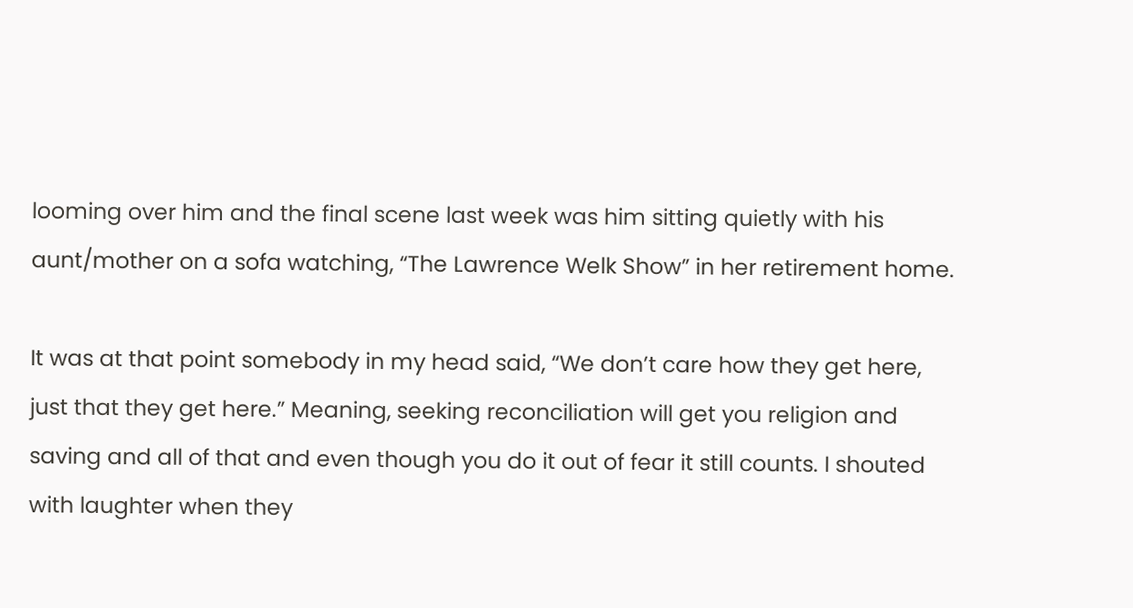looming over him and the final scene last week was him sitting quietly with his aunt/mother on a sofa watching, “The Lawrence Welk Show” in her retirement home.

It was at that point somebody in my head said, “We don’t care how they get here, just that they get here.” Meaning, seeking reconciliation will get you religion and saving and all of that and even though you do it out of fear it still counts. I shouted with laughter when they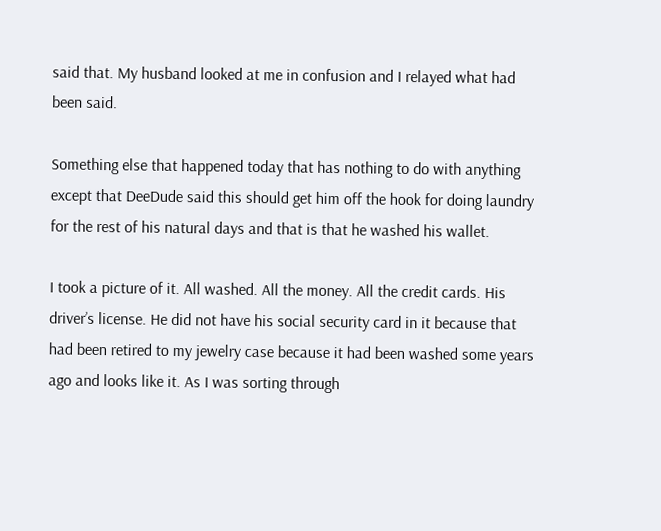said that. My husband looked at me in confusion and I relayed what had been said.

Something else that happened today that has nothing to do with anything except that DeeDude said this should get him off the hook for doing laundry for the rest of his natural days and that is that he washed his wallet.

I took a picture of it. All washed. All the money. All the credit cards. His driver’s license. He did not have his social security card in it because that had been retired to my jewelry case because it had been washed some years ago and looks like it. As I was sorting through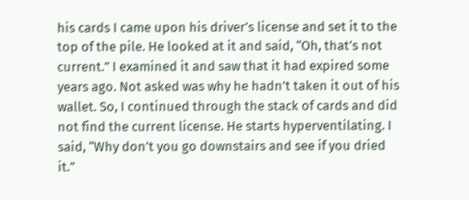his cards I came upon his driver’s license and set it to the top of the pile. He looked at it and said, “Oh, that’s not current.” I examined it and saw that it had expired some years ago. Not asked was why he hadn’t taken it out of his wallet. So, I continued through the stack of cards and did not find the current license. He starts hyperventilating. I said, “Why don’t you go downstairs and see if you dried it.”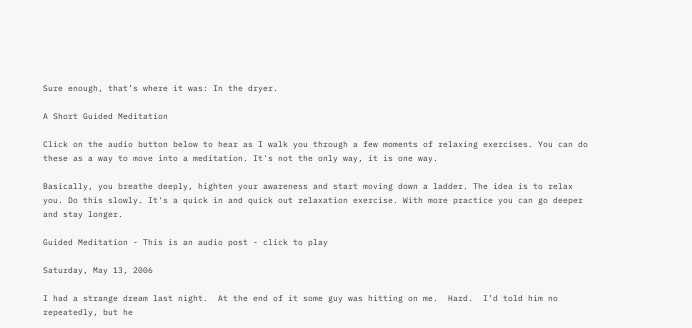Sure enough, that’s where it was: In the dryer.

A Short Guided Meditation

Click on the audio button below to hear as I walk you through a few moments of relaxing exercises. You can do these as a way to move into a meditation. It's not the only way, it is one way.

Basically, you breathe deeply, highten your awareness and start moving down a ladder. The idea is to relax you. Do this slowly. It's a quick in and quick out relaxation exercise. With more practice you can go deeper and stay longer.

Guided Meditation - This is an audio post - click to play

Saturday, May 13, 2006

I had a strange dream last night.  At the end of it some guy was hitting on me.  Hard.  I’d told him no repeatedly, but he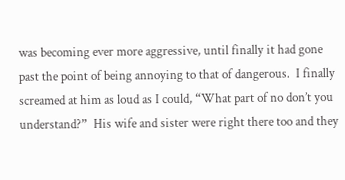was becoming ever more aggressive, until finally it had gone past the point of being annoying to that of dangerous.  I finally screamed at him as loud as I could, “What part of no don’t you understand?”  His wife and sister were right there too and they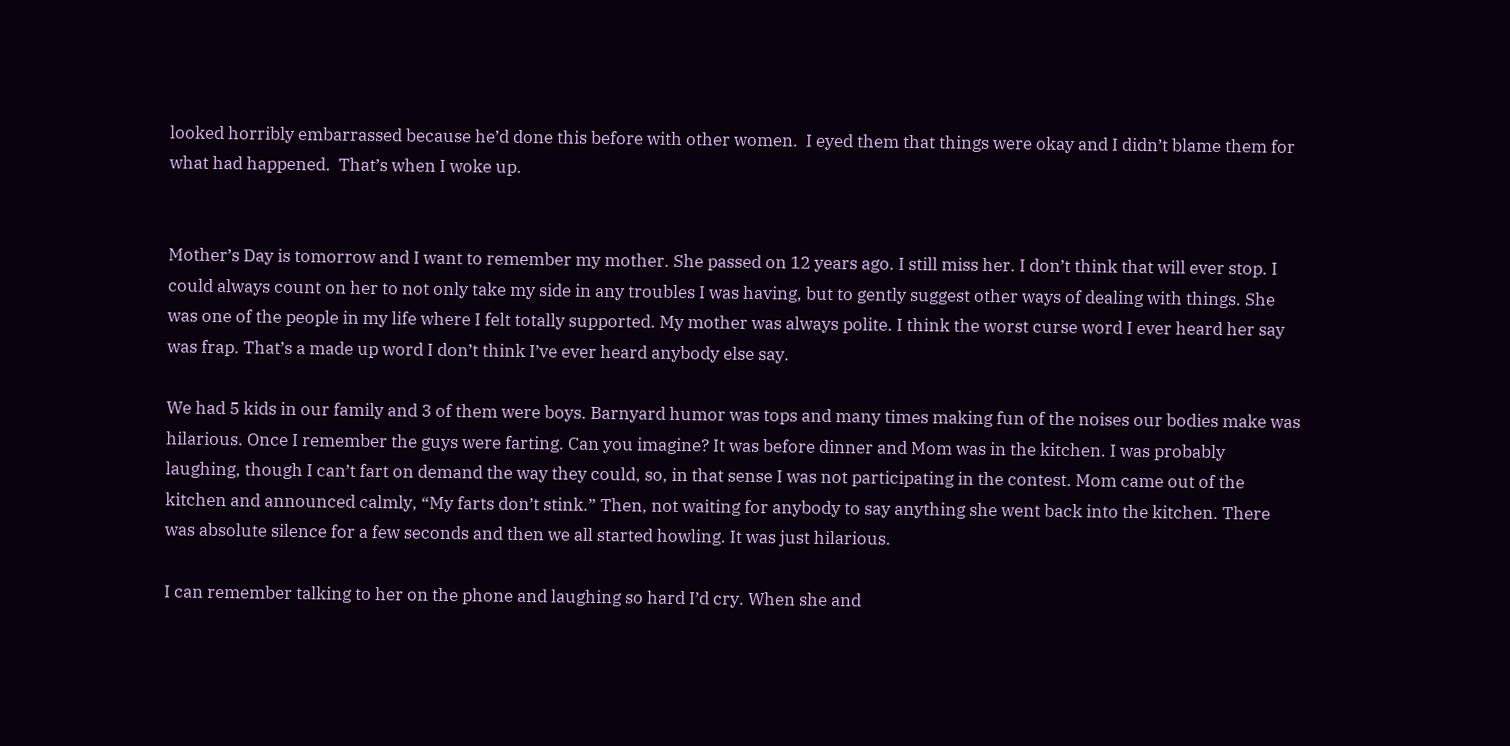looked horribly embarrassed because he’d done this before with other women.  I eyed them that things were okay and I didn’t blame them for what had happened.  That’s when I woke up.


Mother’s Day is tomorrow and I want to remember my mother. She passed on 12 years ago. I still miss her. I don’t think that will ever stop. I could always count on her to not only take my side in any troubles I was having, but to gently suggest other ways of dealing with things. She was one of the people in my life where I felt totally supported. My mother was always polite. I think the worst curse word I ever heard her say was frap. That’s a made up word I don’t think I’ve ever heard anybody else say.

We had 5 kids in our family and 3 of them were boys. Barnyard humor was tops and many times making fun of the noises our bodies make was hilarious. Once I remember the guys were farting. Can you imagine? It was before dinner and Mom was in the kitchen. I was probably laughing, though I can’t fart on demand the way they could, so, in that sense I was not participating in the contest. Mom came out of the kitchen and announced calmly, “My farts don’t stink.” Then, not waiting for anybody to say anything she went back into the kitchen. There was absolute silence for a few seconds and then we all started howling. It was just hilarious.

I can remember talking to her on the phone and laughing so hard I’d cry. When she and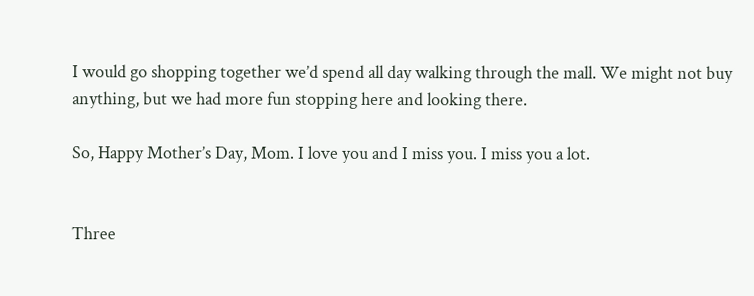I would go shopping together we’d spend all day walking through the mall. We might not buy anything, but we had more fun stopping here and looking there.

So, Happy Mother’s Day, Mom. I love you and I miss you. I miss you a lot.


Three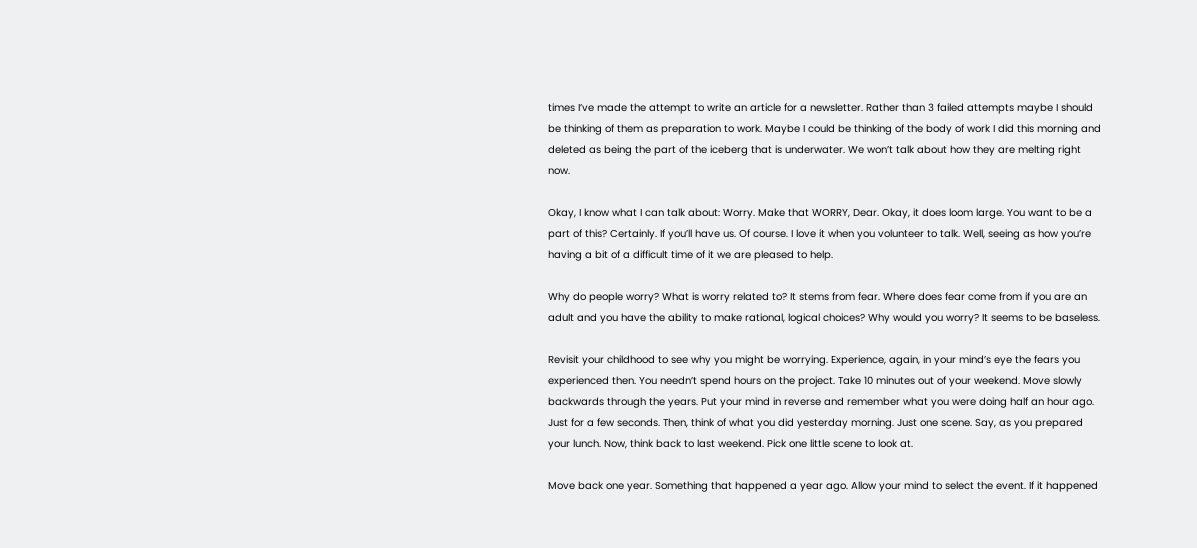times I’ve made the attempt to write an article for a newsletter. Rather than 3 failed attempts maybe I should be thinking of them as preparation to work. Maybe I could be thinking of the body of work I did this morning and deleted as being the part of the iceberg that is underwater. We won’t talk about how they are melting right now.

Okay, I know what I can talk about: Worry. Make that WORRY, Dear. Okay, it does loom large. You want to be a part of this? Certainly. If you’ll have us. Of course. I love it when you volunteer to talk. Well, seeing as how you’re having a bit of a difficult time of it we are pleased to help.

Why do people worry? What is worry related to? It stems from fear. Where does fear come from if you are an adult and you have the ability to make rational, logical choices? Why would you worry? It seems to be baseless.

Revisit your childhood to see why you might be worrying. Experience, again, in your mind’s eye the fears you experienced then. You needn’t spend hours on the project. Take 10 minutes out of your weekend. Move slowly backwards through the years. Put your mind in reverse and remember what you were doing half an hour ago. Just for a few seconds. Then, think of what you did yesterday morning. Just one scene. Say, as you prepared your lunch. Now, think back to last weekend. Pick one little scene to look at.

Move back one year. Something that happened a year ago. Allow your mind to select the event. If it happened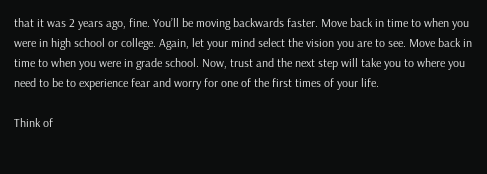that it was 2 years ago, fine. You’ll be moving backwards faster. Move back in time to when you were in high school or college. Again, let your mind select the vision you are to see. Move back in time to when you were in grade school. Now, trust and the next step will take you to where you need to be to experience fear and worry for one of the first times of your life.

Think of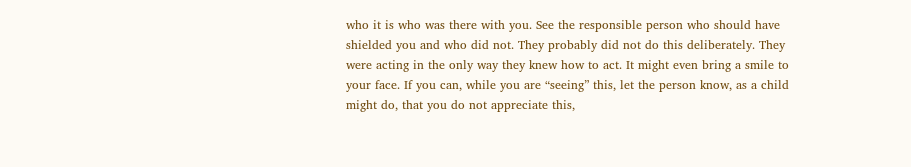who it is who was there with you. See the responsible person who should have shielded you and who did not. They probably did not do this deliberately. They were acting in the only way they knew how to act. It might even bring a smile to your face. If you can, while you are “seeing” this, let the person know, as a child might do, that you do not appreciate this,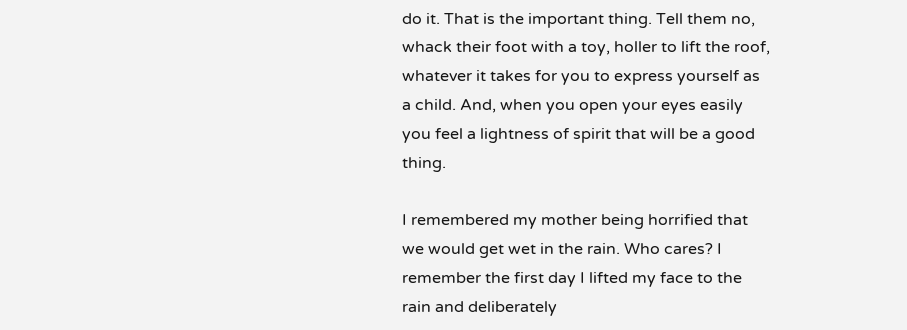do it. That is the important thing. Tell them no, whack their foot with a toy, holler to lift the roof, whatever it takes for you to express yourself as a child. And, when you open your eyes easily you feel a lightness of spirit that will be a good thing.

I remembered my mother being horrified that we would get wet in the rain. Who cares? I remember the first day I lifted my face to the rain and deliberately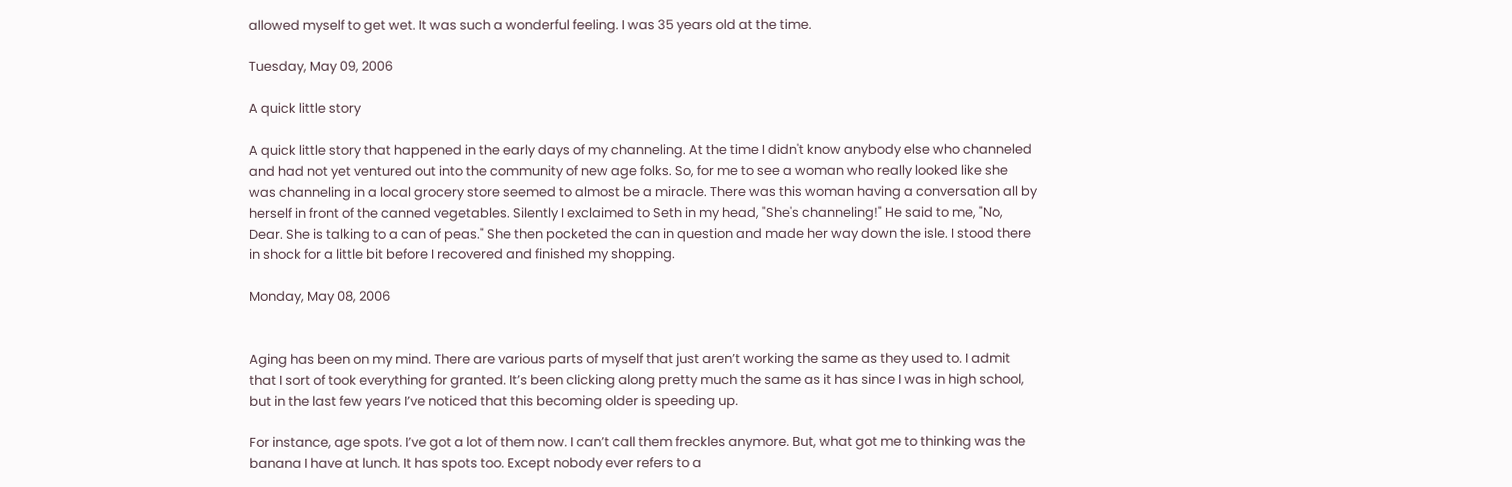allowed myself to get wet. It was such a wonderful feeling. I was 35 years old at the time.

Tuesday, May 09, 2006

A quick little story

A quick little story that happened in the early days of my channeling. At the time I didn't know anybody else who channeled and had not yet ventured out into the community of new age folks. So, for me to see a woman who really looked like she was channeling in a local grocery store seemed to almost be a miracle. There was this woman having a conversation all by herself in front of the canned vegetables. Silently I exclaimed to Seth in my head, "She's channeling!" He said to me, "No, Dear. She is talking to a can of peas." She then pocketed the can in question and made her way down the isle. I stood there in shock for a little bit before I recovered and finished my shopping.

Monday, May 08, 2006


Aging has been on my mind. There are various parts of myself that just aren’t working the same as they used to. I admit that I sort of took everything for granted. It’s been clicking along pretty much the same as it has since I was in high school, but in the last few years I’ve noticed that this becoming older is speeding up.

For instance, age spots. I’ve got a lot of them now. I can’t call them freckles anymore. But, what got me to thinking was the banana I have at lunch. It has spots too. Except nobody ever refers to a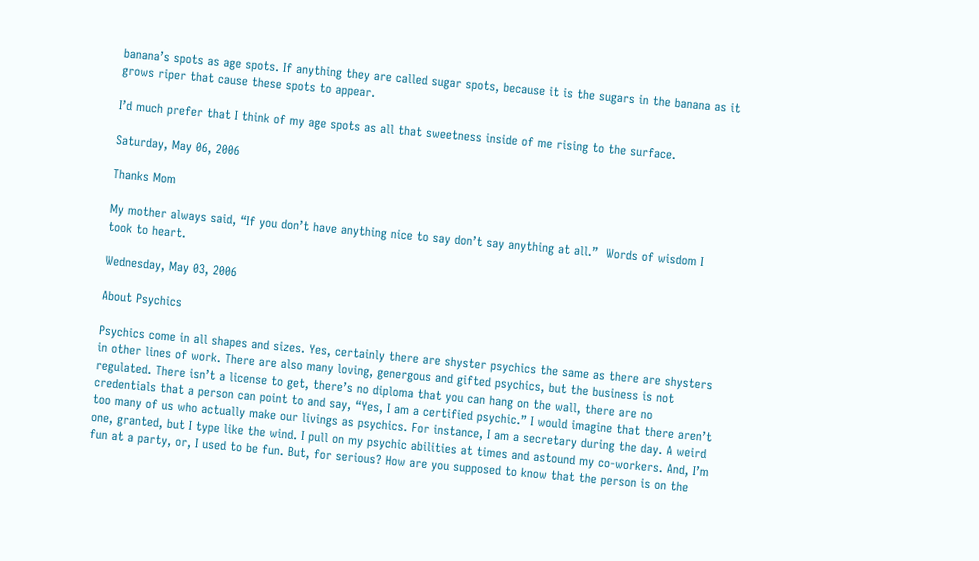banana’s spots as age spots. If anything they are called sugar spots, because it is the sugars in the banana as it grows riper that cause these spots to appear.

I’d much prefer that I think of my age spots as all that sweetness inside of me rising to the surface.

Saturday, May 06, 2006

Thanks Mom

My mother always said, “If you don’t have anything nice to say don’t say anything at all.”  Words of wisdom I took to heart.

Wednesday, May 03, 2006

About Psychics

Psychics come in all shapes and sizes. Yes, certainly there are shyster psychics the same as there are shysters in other lines of work. There are also many loving, genergous and gifted psychics, but the business is not regulated. There isn’t a license to get, there’s no diploma that you can hang on the wall, there are no credentials that a person can point to and say, “Yes, I am a certified psychic.” I would imagine that there aren’t too many of us who actually make our livings as psychics. For instance, I am a secretary during the day. A weird one, granted, but I type like the wind. I pull on my psychic abilities at times and astound my co-workers. And, I’m fun at a party, or, I used to be fun. But, for serious? How are you supposed to know that the person is on the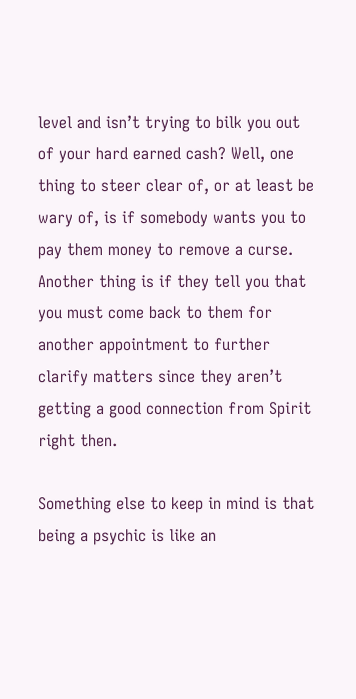level and isn’t trying to bilk you out of your hard earned cash? Well, one thing to steer clear of, or at least be wary of, is if somebody wants you to pay them money to remove a curse. Another thing is if they tell you that you must come back to them for another appointment to further clarify matters since they aren’t getting a good connection from Spirit right then.

Something else to keep in mind is that being a psychic is like an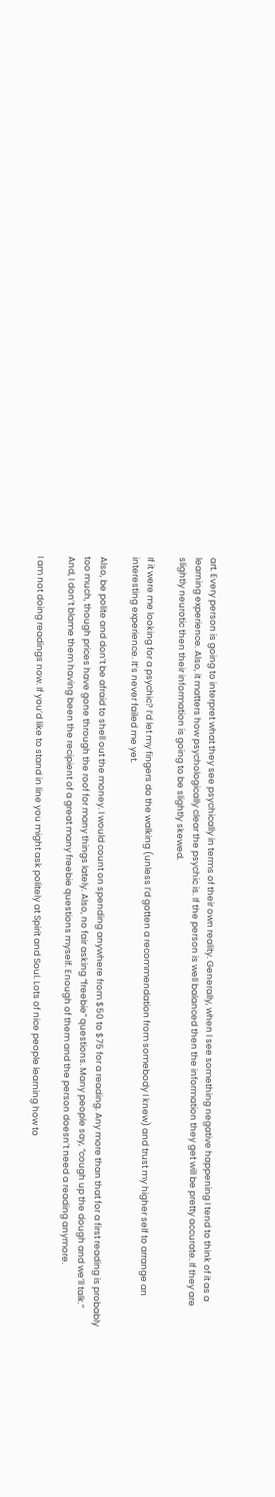art. Every person is going to interpret what they see psychically in terms of their own reality. Generally, when I see something negative happening I tend to think of it as a learning experience. Also, it matters how psychologically clear the psychic is. If the person is well balanced then the information they get will be pretty accurate. If they are slightly neurotic then their information is going to be slightly skewed.

If it were me looking for a psychic? I’d let my fingers do the walking (unless I’d gotten a recommendation from somebody I knew) and trust my higher self to arrange an interesting experience. It’s never failed me yet.

Also, be polite and don’t be afraid to shell out the money. I would count on spending anywhere from $50 to $75 for a reading. Any more than that for a first reading is probably too much, though prices have gone through the roof for many things lately. Also, no fair asking “freebie” questions. Many people say, “cough up the dough and we’ll talk.” And, I don’t blame them having been the recipient of a great many freebie questions myself. Enough of them and the person doesn’t need a reading anymore.

I am not doing readings now. If you’d like to stand in line you might ask politely at Spirit and Soul. Lots of nice people learning how to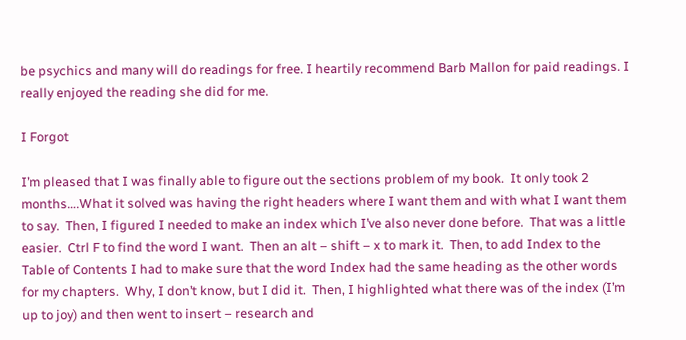be psychics and many will do readings for free. I heartily recommend Barb Mallon for paid readings. I really enjoyed the reading she did for me.

I Forgot

I’m pleased that I was finally able to figure out the sections problem of my book.  It only took 2 months….What it solved was having the right headers where I want them and with what I want them to say.  Then, I figured I needed to make an index which I’ve also never done before.  That was a little easier.  Ctrl F to find the word I want.  Then an alt – shift – x to mark it.  Then, to add Index to the Table of Contents I had to make sure that the word Index had the same heading as the other words for my chapters.  Why, I don’t know, but I did it.  Then, I highlighted what there was of the index (I’m up to joy) and then went to insert – research and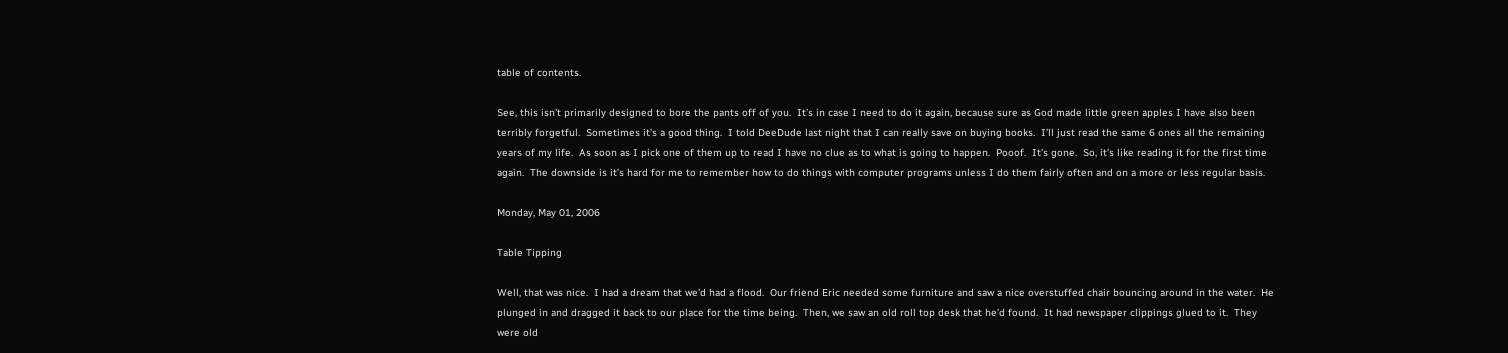table of contents.

See, this isn’t primarily designed to bore the pants off of you.  It’s in case I need to do it again, because sure as God made little green apples I have also been terribly forgetful.  Sometimes it’s a good thing.  I told DeeDude last night that I can really save on buying books.  I’ll just read the same 6 ones all the remaining years of my life.  As soon as I pick one of them up to read I have no clue as to what is going to happen.  Pooof.  It’s gone.  So, it’s like reading it for the first time again.  The downside is it’s hard for me to remember how to do things with computer programs unless I do them fairly often and on a more or less regular basis.

Monday, May 01, 2006

Table Tipping

Well, that was nice.  I had a dream that we’d had a flood.  Our friend Eric needed some furniture and saw a nice overstuffed chair bouncing around in the water.  He plunged in and dragged it back to our place for the time being.  Then, we saw an old roll top desk that he’d found.  It had newspaper clippings glued to it.  They were old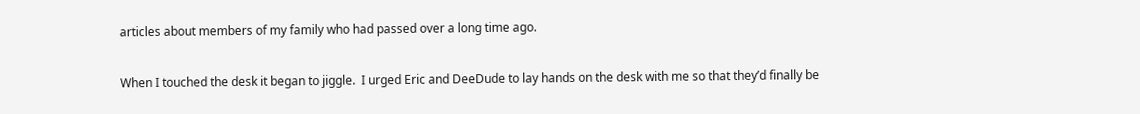articles about members of my family who had passed over a long time ago.

When I touched the desk it began to jiggle.  I urged Eric and DeeDude to lay hands on the desk with me so that they’d finally be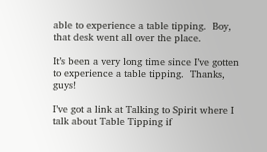able to experience a table tipping.  Boy, that desk went all over the place.

It’s been a very long time since I’ve gotten to experience a table tipping.  Thanks, guys!

I’ve got a link at Talking to Spirit where I talk about Table Tipping if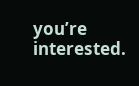you’re interested.